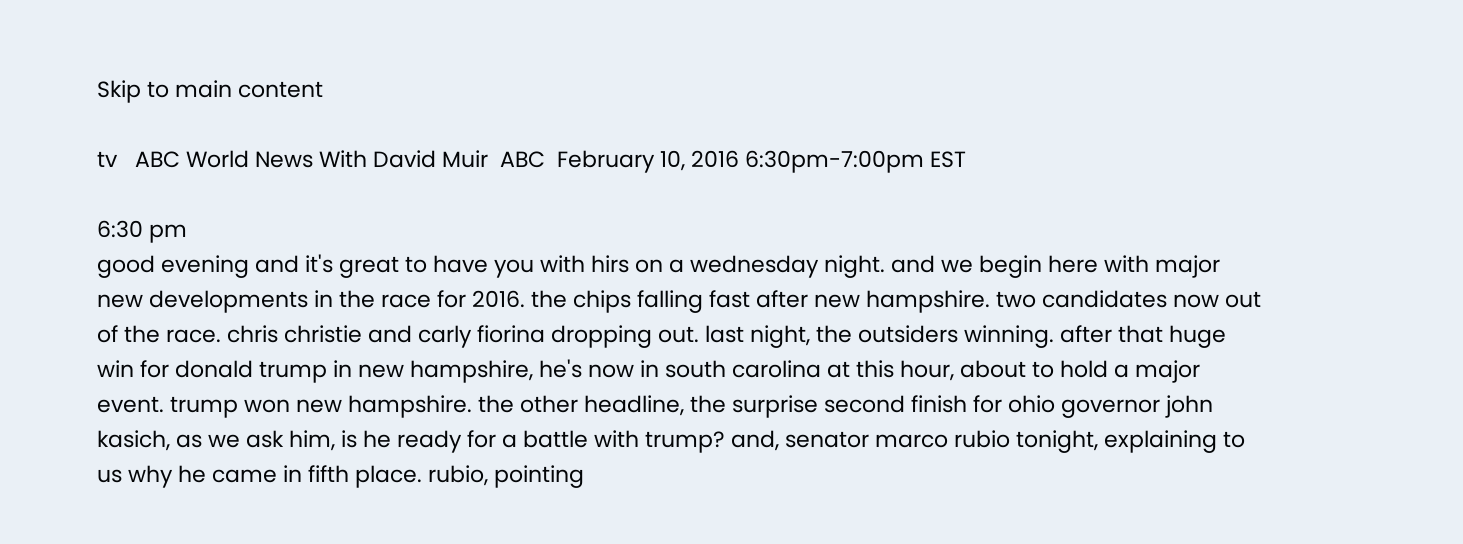Skip to main content

tv   ABC World News With David Muir  ABC  February 10, 2016 6:30pm-7:00pm EST

6:30 pm
good evening and it's great to have you with hirs on a wednesday night. and we begin here with major new developments in the race for 2016. the chips falling fast after new hampshire. two candidates now out of the race. chris christie and carly fiorina dropping out. last night, the outsiders winning. after that huge win for donald trump in new hampshire, he's now in south carolina at this hour, about to hold a major event. trump won new hampshire. the other headline, the surprise second finish for ohio governor john kasich, as we ask him, is he ready for a battle with trump? and, senator marco rubio tonight, explaining to us why he came in fifth place. rubio, pointing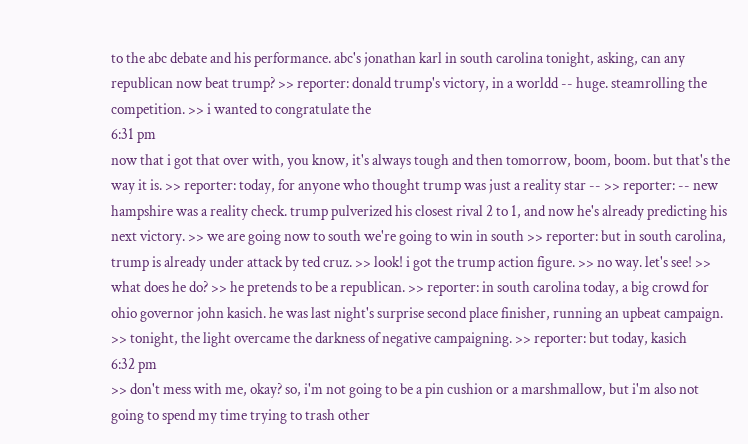to the abc debate and his performance. abc's jonathan karl in south carolina tonight, asking, can any republican now beat trump? >> reporter: donald trump's victory, in a worldd -- huge. steamrolling the competition. >> i wanted to congratulate the
6:31 pm
now that i got that over with, you know, it's always tough and then tomorrow, boom, boom. but that's the way it is. >> reporter: today, for anyone who thought trump was just a reality star -- >> reporter: -- new hampshire was a reality check. trump pulverized his closest rival 2 to 1, and now he's already predicting his next victory. >> we are going now to south we're going to win in south >> reporter: but in south carolina, trump is already under attack by ted cruz. >> look! i got the trump action figure. >> no way. let's see! >> what does he do? >> he pretends to be a republican. >> reporter: in south carolina today, a big crowd for ohio governor john kasich. he was last night's surprise second place finisher, running an upbeat campaign. >> tonight, the light overcame the darkness of negative campaigning. >> reporter: but today, kasich
6:32 pm
>> don't mess with me, okay? so, i'm not going to be a pin cushion or a marshmallow, but i'm also not going to spend my time trying to trash other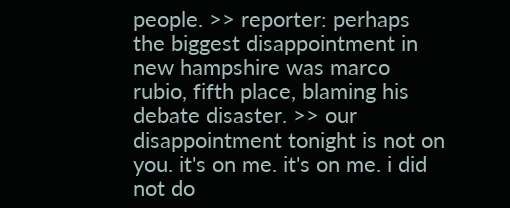people. >> reporter: perhaps the biggest disappointment in new hampshire was marco rubio, fifth place, blaming his debate disaster. >> our disappointment tonight is not on you. it's on me. it's on me. i did not do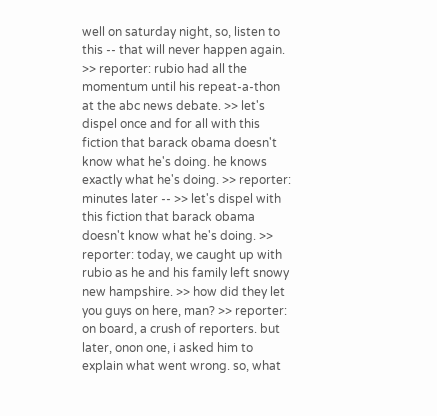well on saturday night, so, listen to this -- that will never happen again. >> reporter: rubio had all the momentum until his repeat-a-thon at the abc news debate. >> let's dispel once and for all with this fiction that barack obama doesn't know what he's doing. he knows exactly what he's doing. >> reporter: minutes later -- >> let's dispel with this fiction that barack obama doesn't know what he's doing. >> reporter: today, we caught up with rubio as he and his family left snowy new hampshire. >> how did they let you guys on here, man? >> reporter: on board, a crush of reporters. but later, onon one, i asked him to explain what went wrong. so, what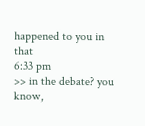happened to you in that
6:33 pm
>> in the debate? you know,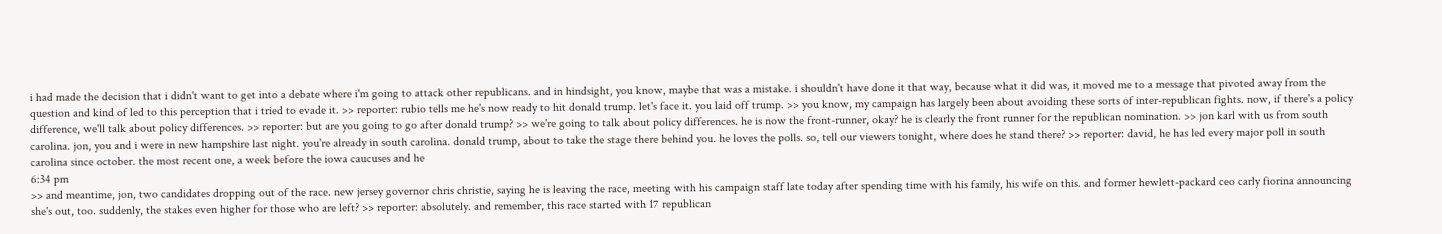i had made the decision that i didn't want to get into a debate where i'm going to attack other republicans. and in hindsight, you know, maybe that was a mistake. i shouldn't have done it that way, because what it did was, it moved me to a message that pivoted away from the question and kind of led to this perception that i tried to evade it. >> reporter: rubio tells me he's now ready to hit donald trump. let's face it. you laid off trump. >> you know, my campaign has largely been about avoiding these sorts of inter-republican fights. now, if there's a policy difference, we'll talk about policy differences. >> reporter: but are you going to go after donald trump? >> we're going to talk about policy differences. he is now the front-runner, okay? he is clearly the front runner for the republican nomination. >> jon karl with us from south carolina. jon, you and i were in new hampshire last night. you're already in south carolina. donald trump, about to take the stage there behind you. he loves the polls. so, tell our viewers tonight, where does he stand there? >> reporter: david, he has led every major poll in south carolina since october. the most recent one, a week before the iowa caucuses and he
6:34 pm
>> and meantime, jon, two candidates dropping out of the race. new jersey governor chris christie, saying he is leaving the race, meeting with his campaign staff late today after spending time with his family, his wife on this. and former hewlett-packard ceo carly fiorina announcing she's out, too. suddenly, the stakes even higher for those who are left? >> reporter: absolutely. and remember, this race started with 17 republican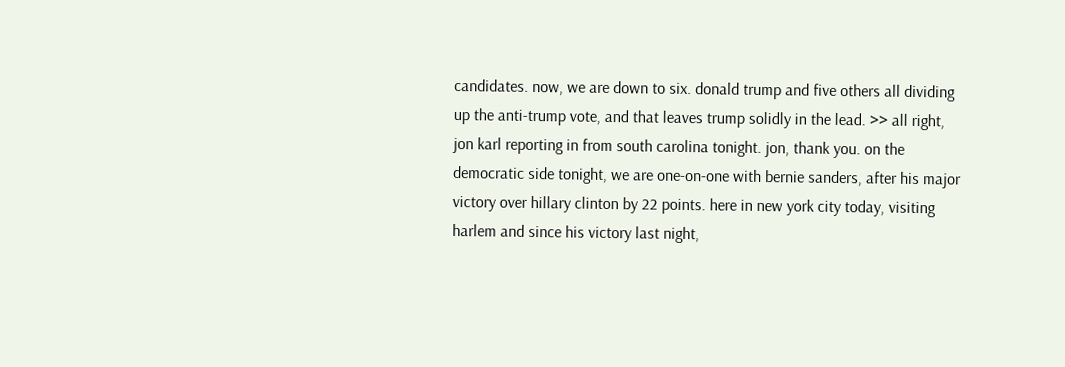candidates. now, we are down to six. donald trump and five others all dividing up the anti-trump vote, and that leaves trump solidly in the lead. >> all right, jon karl reporting in from south carolina tonight. jon, thank you. on the democratic side tonight, we are one-on-one with bernie sanders, after his major victory over hillary clinton by 22 points. here in new york city today, visiting harlem and since his victory last night,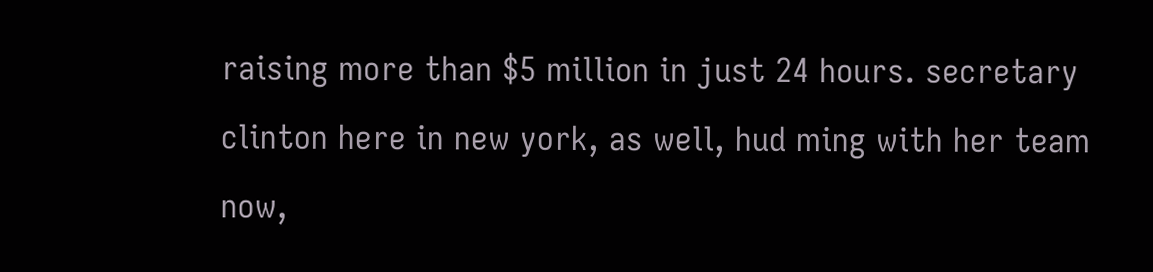raising more than $5 million in just 24 hours. secretary clinton here in new york, as well, hud ming with her team now,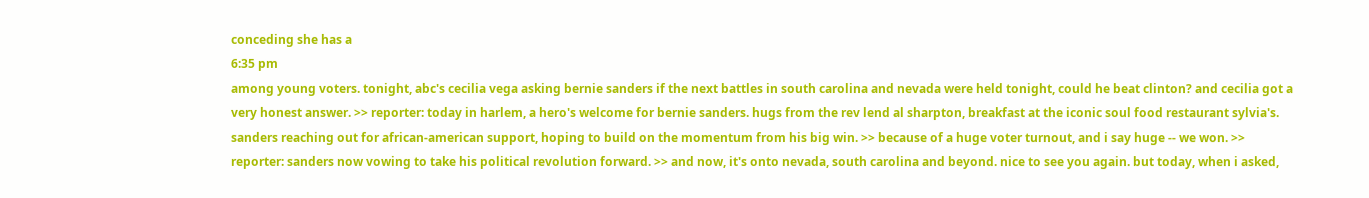conceding she has a
6:35 pm
among young voters. tonight, abc's cecilia vega asking bernie sanders if the next battles in south carolina and nevada were held tonight, could he beat clinton? and cecilia got a very honest answer. >> reporter: today in harlem, a hero's welcome for bernie sanders. hugs from the rev lend al sharpton, breakfast at the iconic soul food restaurant sylvia's. sanders reaching out for african-american support, hoping to build on the momentum from his big win. >> because of a huge voter turnout, and i say huge -- we won. >> reporter: sanders now vowing to take his political revolution forward. >> and now, it's onto nevada, south carolina and beyond. nice to see you again. but today, when i asked,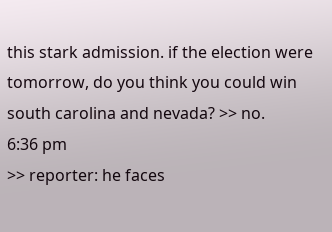this stark admission. if the election were tomorrow, do you think you could win south carolina and nevada? >> no.
6:36 pm
>> reporter: he faces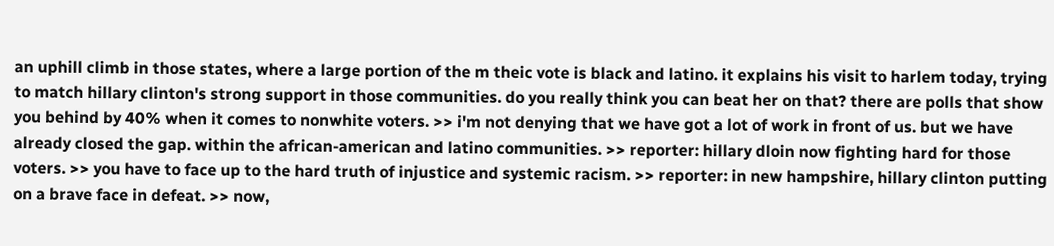an uphill climb in those states, where a large portion of the m theic vote is black and latino. it explains his visit to harlem today, trying to match hillary clinton's strong support in those communities. do you really think you can beat her on that? there are polls that show you behind by 40% when it comes to nonwhite voters. >> i'm not denying that we have got a lot of work in front of us. but we have already closed the gap. within the african-american and latino communities. >> reporter: hillary dloin now fighting hard for those voters. >> you have to face up to the hard truth of injustice and systemic racism. >> reporter: in new hampshire, hillary clinton putting on a brave face in defeat. >> now,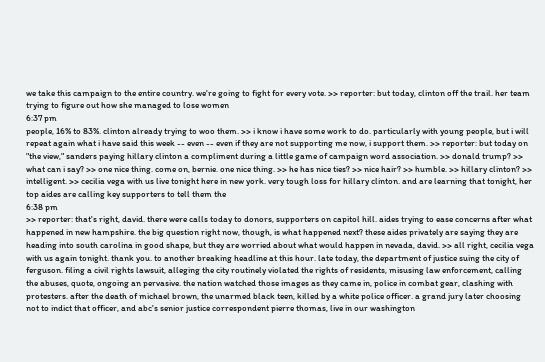we take this campaign to the entire country. we're going to fight for every vote. >> reporter: but today, clinton off the trail. her team trying to figure out how she managed to lose women
6:37 pm
people, 16% to 83%. clinton already trying to woo them. >> i know i have some work to do. particularly with young people, but i will repeat again what i have said this week -- even -- even if they are not supporting me now, i support them. >> reporter: but today on "the view," sanders paying hillary clinton a compliment during a little game of campaign word association. >> donald trump? >> what can i say? >> one nice thing. come on, bernie. one nice thing. >> he has nice ties? >> nice hair? >> humble. >> hillary clinton? >> intelligent. >> cecilia vega with us live tonight here in new york. very tough loss for hillary clinton. and are learning that tonight, her top aides are calling key supporters to tell them the
6:38 pm
>> reporter: that's right, david. there were calls today to donors, supporters on capitol hill. aides trying to ease concerns after what happened in new hampshire. the big question right now, though, is what happened next? these aides privately are saying they are heading into south carolina in good shape, but they are worried about what would happen in nevada, david. >> all right, cecilia vega with us again tonight. thank you. to another breaking headline at this hour. late today, the department of justice suing the city of ferguson. filing a civil rights lawsuit, alleging the city routinely violated the rights of residents, misusing law enforcement, calling the abuses, quote, ongoing an pervasive. the nation watched those images as they came in, police in combat gear, clashing with protesters. after the death of michael brown, the unarmed black teen, killed by a white police officer. a grand jury later choosing not to indict that officer, and abc's senior justice correspondent pierre thomas, live in our washington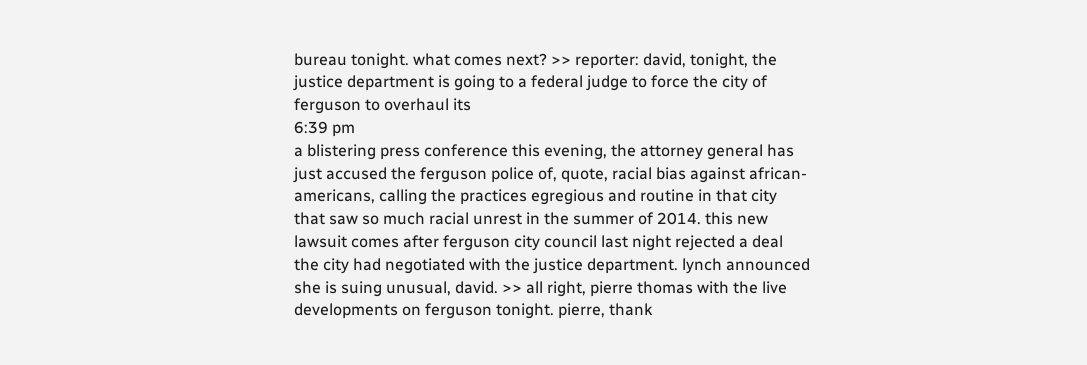bureau tonight. what comes next? >> reporter: david, tonight, the justice department is going to a federal judge to force the city of ferguson to overhaul its
6:39 pm
a blistering press conference this evening, the attorney general has just accused the ferguson police of, quote, racial bias against african-americans, calling the practices egregious and routine in that city that saw so much racial unrest in the summer of 2014. this new lawsuit comes after ferguson city council last night rejected a deal the city had negotiated with the justice department. lynch announced she is suing unusual, david. >> all right, pierre thomas with the live developments on ferguson tonight. pierre, thank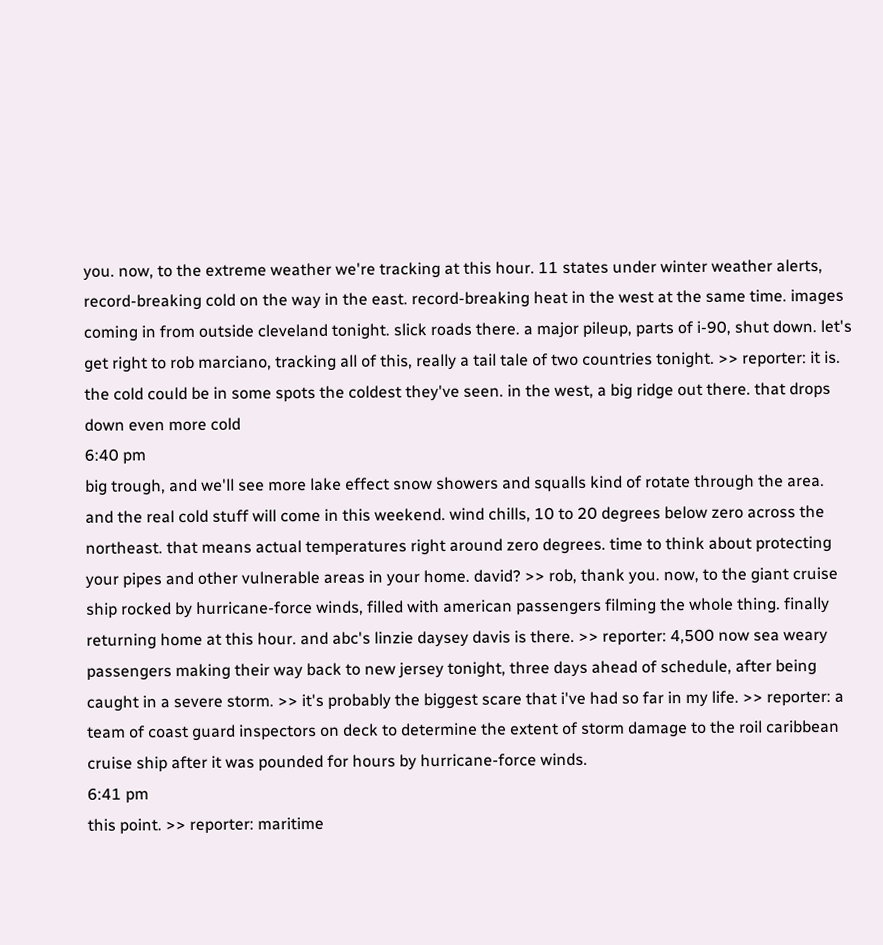you. now, to the extreme weather we're tracking at this hour. 11 states under winter weather alerts, record-breaking cold on the way in the east. record-breaking heat in the west at the same time. images coming in from outside cleveland tonight. slick roads there. a major pileup, parts of i-90, shut down. let's get right to rob marciano, tracking all of this, really a tail tale of two countries tonight. >> reporter: it is. the cold could be in some spots the coldest they've seen. in the west, a big ridge out there. that drops down even more cold
6:40 pm
big trough, and we'll see more lake effect snow showers and squalls kind of rotate through the area. and the real cold stuff will come in this weekend. wind chills, 10 to 20 degrees below zero across the northeast. that means actual temperatures right around zero degrees. time to think about protecting your pipes and other vulnerable areas in your home. david? >> rob, thank you. now, to the giant cruise ship rocked by hurricane-force winds, filled with american passengers filming the whole thing. finally returning home at this hour. and abc's linzie daysey davis is there. >> reporter: 4,500 now sea weary passengers making their way back to new jersey tonight, three days ahead of schedule, after being caught in a severe storm. >> it's probably the biggest scare that i've had so far in my life. >> reporter: a team of coast guard inspectors on deck to determine the extent of storm damage to the roil caribbean cruise ship after it was pounded for hours by hurricane-force winds.
6:41 pm
this point. >> reporter: maritime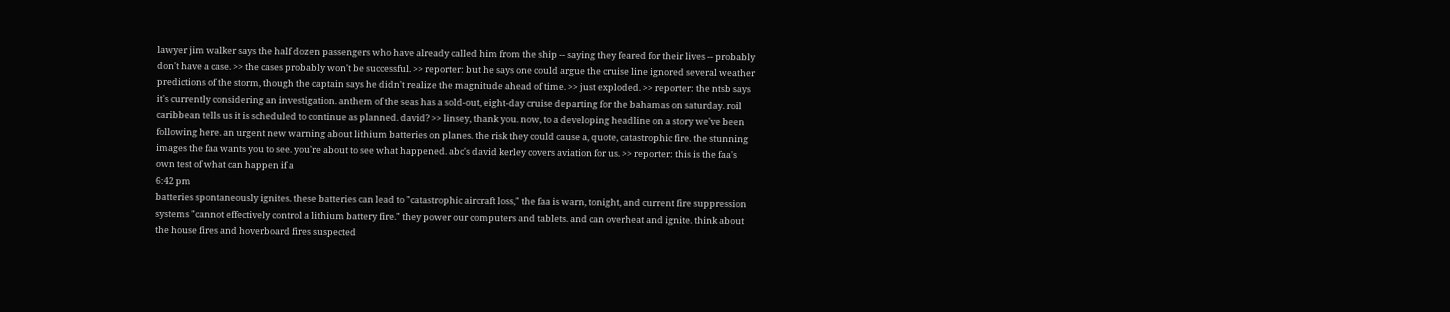lawyer jim walker says the half dozen passengers who have already called him from the ship -- saying they feared for their lives -- probably don't have a case. >> the cases probably won't be successful. >> reporter: but he says one could argue the cruise line ignored several weather predictions of the storm, though the captain says he didn't realize the magnitude ahead of time. >> just exploded. >> reporter: the ntsb says it's currently considering an investigation. anthem of the seas has a sold-out, eight-day cruise departing for the bahamas on saturday. roil caribbean tells us it is scheduled to continue as planned. david? >> linsey, thank you. now, to a developing headline on a story we've been following here. an urgent new warning about lithium batteries on planes. the risk they could cause a, quote, catastrophic fire. the stunning images the faa wants you to see. you're about to see what happened. abc's david kerley covers aviation for us. >> reporter: this is the faa's own test of what can happen if a
6:42 pm
batteries spontaneously ignites. these batteries can lead to "catastrophic aircraft loss," the faa is warn, tonight, and current fire suppression systems "cannot effectively control a lithium battery fire." they power our computers and tablets. and can overheat and ignite. think about the house fires and hoverboard fires suspected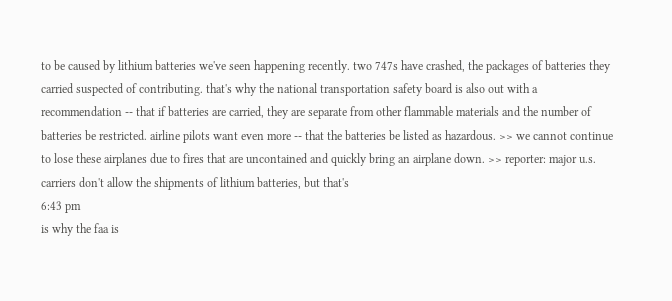to be caused by lithium batteries we've seen happening recently. two 747s have crashed, the packages of batteries they carried suspected of contributing. that's why the national transportation safety board is also out with a recommendation -- that if batteries are carried, they are separate from other flammable materials and the number of batteries be restricted. airline pilots want even more -- that the batteries be listed as hazardous. >> we cannot continue to lose these airplanes due to fires that are uncontained and quickly bring an airplane down. >> reporter: major u.s. carriers don't allow the shipments of lithium batteries, but that's
6:43 pm
is why the faa is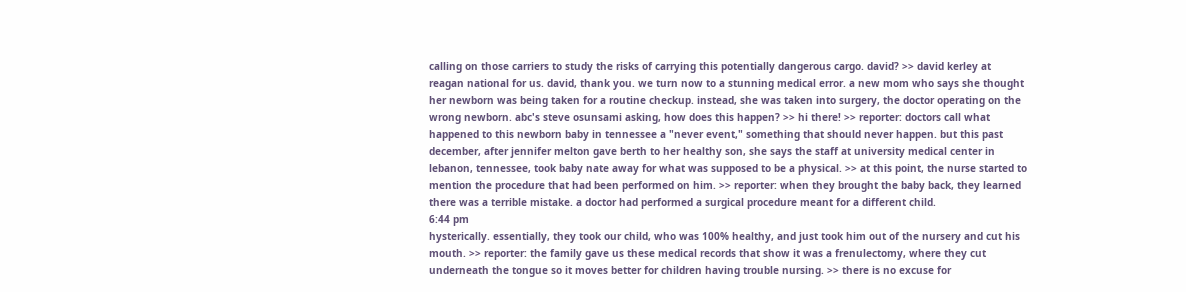calling on those carriers to study the risks of carrying this potentially dangerous cargo. david? >> david kerley at reagan national for us. david, thank you. we turn now to a stunning medical error. a new mom who says she thought her newborn was being taken for a routine checkup. instead, she was taken into surgery, the doctor operating on the wrong newborn. abc's steve osunsami asking, how does this happen? >> hi there! >> reporter: doctors call what happened to this newborn baby in tennessee a "never event," something that should never happen. but this past december, after jennifer melton gave berth to her healthy son, she says the staff at university medical center in lebanon, tennessee, took baby nate away for what was supposed to be a physical. >> at this point, the nurse started to mention the procedure that had been performed on him. >> reporter: when they brought the baby back, they learned there was a terrible mistake. a doctor had performed a surgical procedure meant for a different child.
6:44 pm
hysterically. essentially, they took our child, who was 100% healthy, and just took him out of the nursery and cut his mouth. >> reporter: the family gave us these medical records that show it was a frenulectomy, where they cut underneath the tongue so it moves better for children having trouble nursing. >> there is no excuse for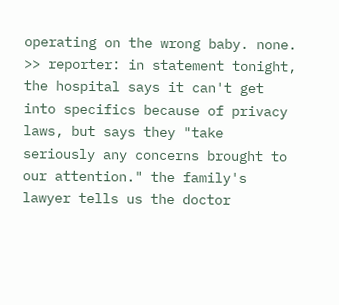operating on the wrong baby. none. >> reporter: in statement tonight, the hospital says it can't get into specifics because of privacy laws, but says they "take seriously any concerns brought to our attention." the family's lawyer tells us the doctor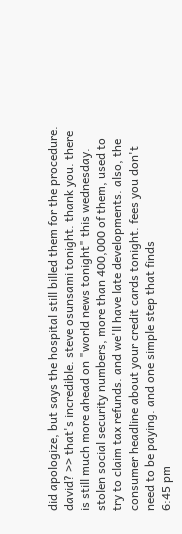did apologize, but says the hospital still billed them for the procedure. david? >> that's incredible. steve osunsami tonight. thank you. there is still much more ahead on "world news tonight" this wednesday. stolen social security numbers, more than 400,000 of them, used to try to claim tax refunds. and we'll have late developments. also, the consumer headline about your credit cards tonight. fees you don't need to be paying. and one simple step that finds
6:45 pm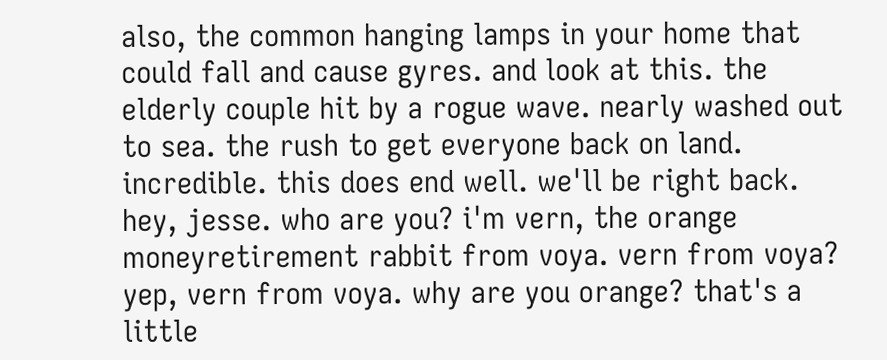also, the common hanging lamps in your home that could fall and cause gyres. and look at this. the elderly couple hit by a rogue wave. nearly washed out to sea. the rush to get everyone back on land. incredible. this does end well. we'll be right back. hey, jesse. who are you? i'm vern, the orange moneyretirement rabbit from voya. vern from voya? yep, vern from voya. why are you orange? that's a little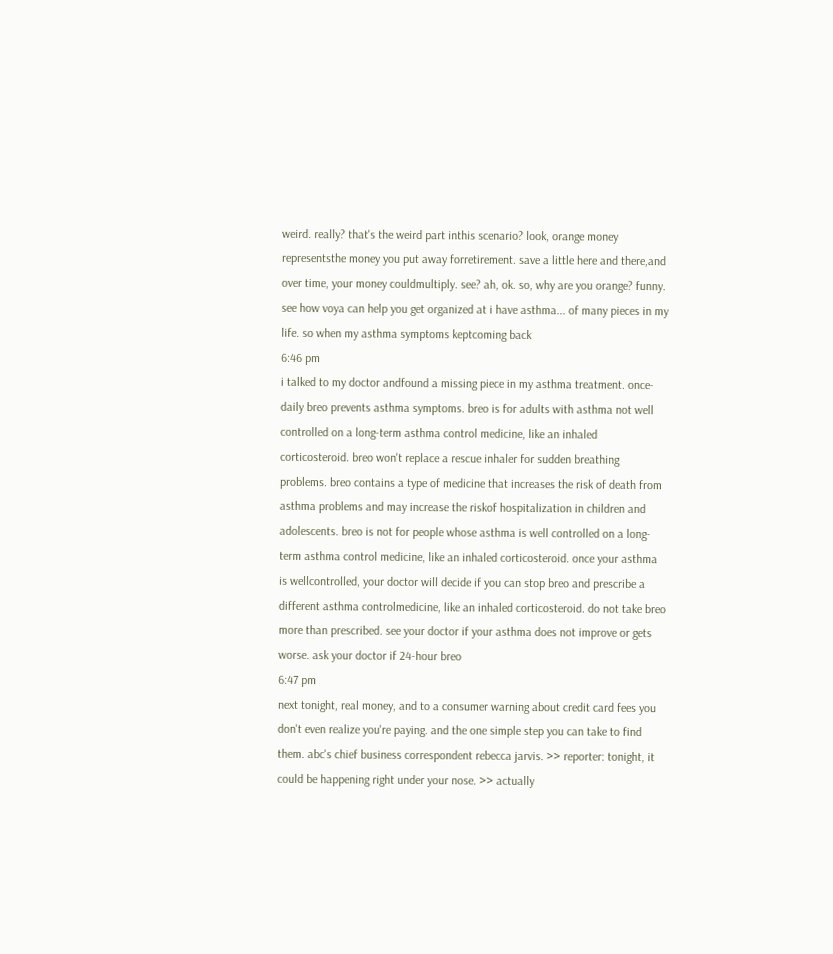weird. really? that's the weird part inthis scenario? look, orange money representsthe money you put away forretirement. save a little here and there,and over time, your money couldmultiply. see? ah, ok. so, why are you orange? funny. see how voya can help you get organized at i have asthma... of many pieces in my life. so when my asthma symptoms keptcoming back
6:46 pm
i talked to my doctor andfound a missing piece in my asthma treatment. once-daily breo prevents asthma symptoms. breo is for adults with asthma not well controlled on a long-term asthma control medicine, like an inhaled corticosteroid. breo won't replace a rescue inhaler for sudden breathing problems. breo contains a type of medicine that increases the risk of death from asthma problems and may increase the riskof hospitalization in children and adolescents. breo is not for people whose asthma is well controlled on a long-term asthma control medicine, like an inhaled corticosteroid. once your asthma is wellcontrolled, your doctor will decide if you can stop breo and prescribe a different asthma controlmedicine, like an inhaled corticosteroid. do not take breo more than prescribed. see your doctor if your asthma does not improve or gets worse. ask your doctor if 24-hour breo
6:47 pm
next tonight, real money, and to a consumer warning about credit card fees you don't even realize you're paying. and the one simple step you can take to find them. abc's chief business correspondent rebecca jarvis. >> reporter: tonight, it could be happening right under your nose. >> actually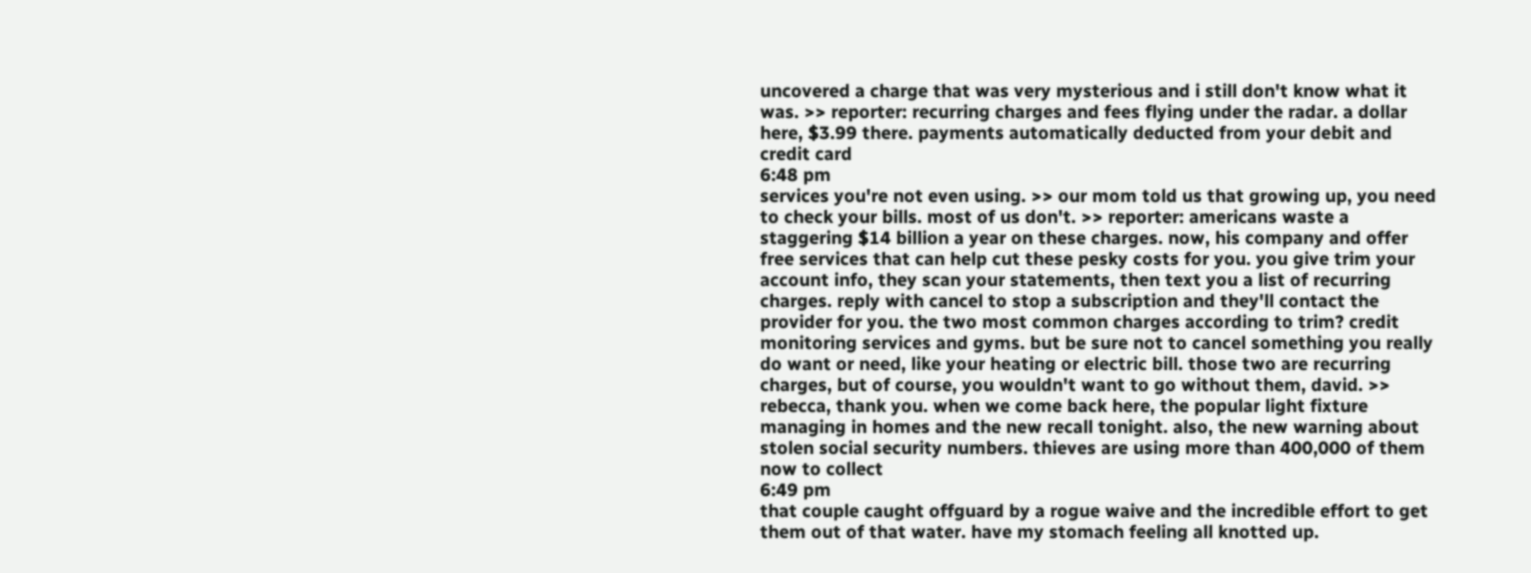uncovered a charge that was very mysterious and i still don't know what it was. >> reporter: recurring charges and fees flying under the radar. a dollar here, $3.99 there. payments automatically deducted from your debit and credit card
6:48 pm
services you're not even using. >> our mom told us that growing up, you need to check your bills. most of us don't. >> reporter: americans waste a staggering $14 billion a year on these charges. now, his company and offer free services that can help cut these pesky costs for you. you give trim your account info, they scan your statements, then text you a list of recurring charges. reply with cancel to stop a subscription and they'll contact the provider for you. the two most common charges according to trim? credit monitoring services and gyms. but be sure not to cancel something you really do want or need, like your heating or electric bill. those two are recurring charges, but of course, you wouldn't want to go without them, david. >> rebecca, thank you. when we come back here, the popular light fixture managing in homes and the new recall tonight. also, the new warning about stolen social security numbers. thieves are using more than 400,000 of them now to collect
6:49 pm
that couple caught offguard by a rogue waive and the incredible effort to get them out of that water. have my stomach feeling all knotted up.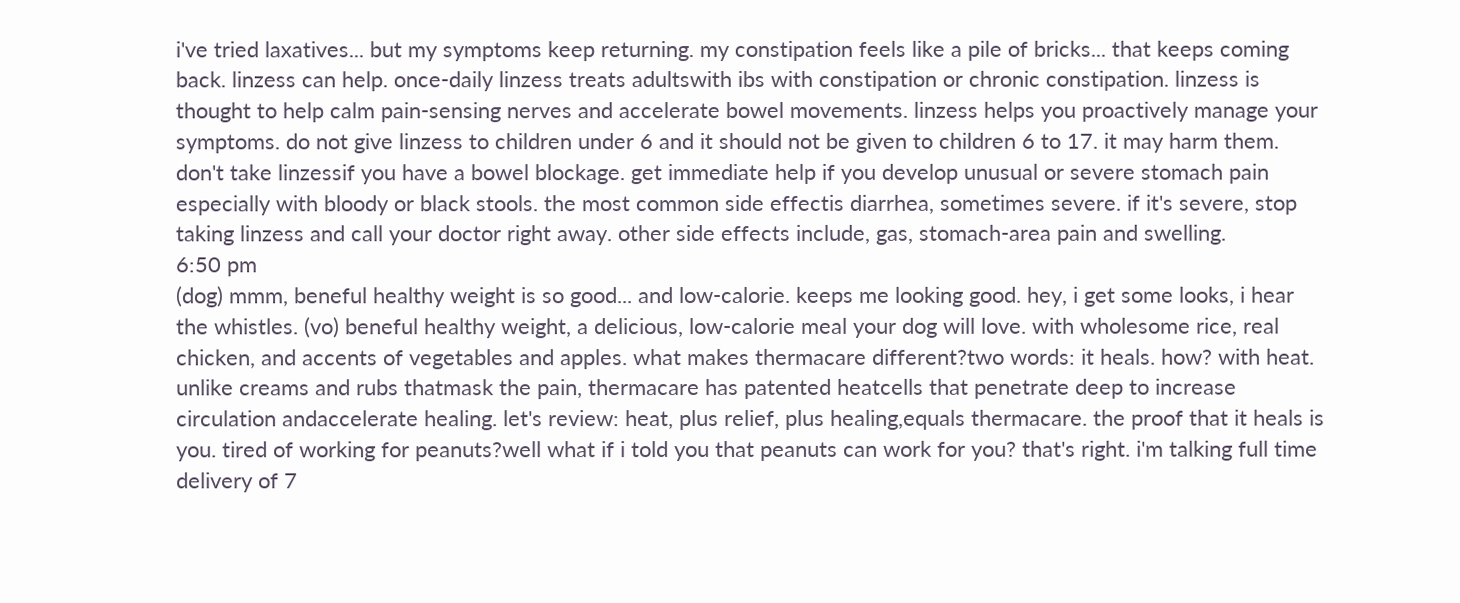i've tried laxatives... but my symptoms keep returning. my constipation feels like a pile of bricks... that keeps coming back. linzess can help. once-daily linzess treats adultswith ibs with constipation or chronic constipation. linzess is thought to help calm pain-sensing nerves and accelerate bowel movements. linzess helps you proactively manage your symptoms. do not give linzess to children under 6 and it should not be given to children 6 to 17. it may harm them. don't take linzessif you have a bowel blockage. get immediate help if you develop unusual or severe stomach pain especially with bloody or black stools. the most common side effectis diarrhea, sometimes severe. if it's severe, stop taking linzess and call your doctor right away. other side effects include, gas, stomach-area pain and swelling.
6:50 pm
(dog) mmm, beneful healthy weight is so good... and low-calorie. keeps me looking good. hey, i get some looks, i hear the whistles. (vo) beneful healthy weight, a delicious, low-calorie meal your dog will love. with wholesome rice, real chicken, and accents of vegetables and apples. what makes thermacare different?two words: it heals. how? with heat. unlike creams and rubs thatmask the pain, thermacare has patented heatcells that penetrate deep to increase circulation andaccelerate healing. let's review: heat, plus relief, plus healing,equals thermacare. the proof that it heals is you. tired of working for peanuts?well what if i told you that peanuts can work for you? that's right. i'm talking full time delivery of 7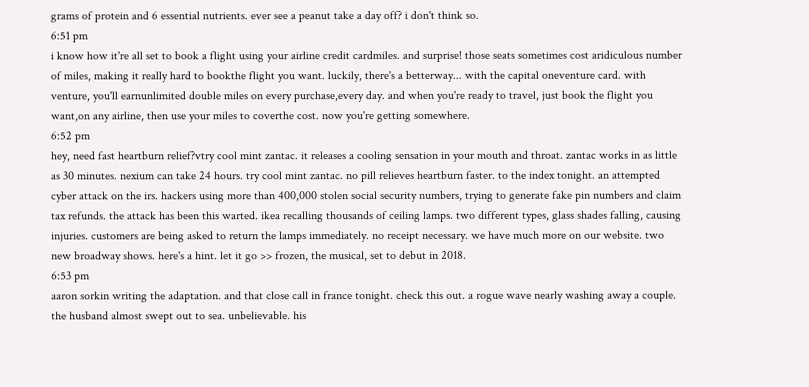grams of protein and 6 essential nutrients. ever see a peanut take a day off? i don't think so.
6:51 pm
i know how it're all set to book a flight using your airline credit cardmiles. and surprise! those seats sometimes cost aridiculous number of miles, making it really hard to bookthe flight you want. luckily, there's a betterway... with the capital oneventure card. with venture, you'll earnunlimited double miles on every purchase,every day. and when you're ready to travel, just book the flight you want,on any airline, then use your miles to coverthe cost. now you're getting somewhere.
6:52 pm
hey, need fast heartburn relief?vtry cool mint zantac. it releases a cooling sensation in your mouth and throat. zantac works in as little as 30 minutes. nexium can take 24 hours. try cool mint zantac. no pill relieves heartburn faster. to the index tonight. an attempted cyber attack on the irs. hackers using more than 400,000 stolen social security numbers, trying to generate fake pin numbers and claim tax refunds. the attack has been this warted. ikea recalling thousands of ceiling lamps. two different types, glass shades falling, causing injuries. customers are being asked to return the lamps immediately. no receipt necessary. we have much more on our website. two new broadway shows. here's a hint. let it go >> frozen, the musical, set to debut in 2018.
6:53 pm
aaron sorkin writing the adaptation. and that close call in france tonight. check this out. a rogue wave nearly washing away a couple. the husband almost swept out to sea. unbelievable. his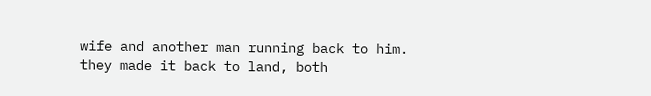wife and another man running back to him. they made it back to land, both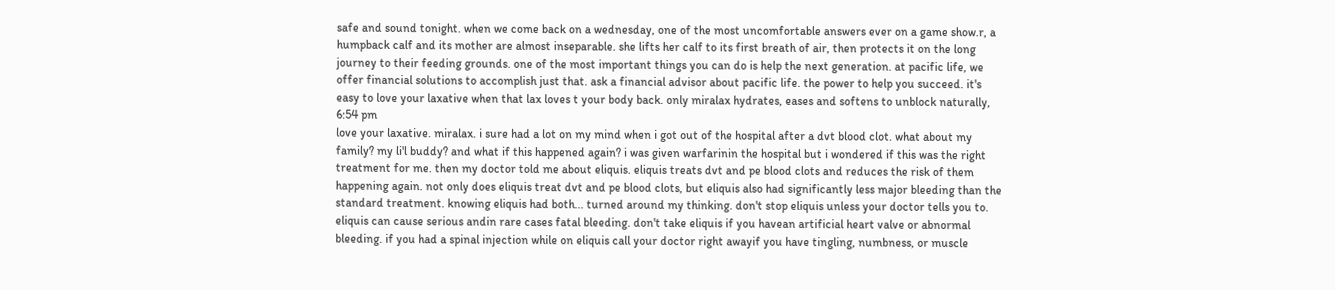safe and sound tonight. when we come back on a wednesday, one of the most uncomfortable answers ever on a game show.r, a humpback calf and its mother are almost inseparable. she lifts her calf to its first breath of air, then protects it on the long journey to their feeding grounds. one of the most important things you can do is help the next generation. at pacific life, we offer financial solutions to accomplish just that. ask a financial advisor about pacific life. the power to help you succeed. it's easy to love your laxative when that lax loves t your body back. only miralax hydrates, eases and softens to unblock naturally,
6:54 pm
love your laxative. miralax. i sure had a lot on my mind when i got out of the hospital after a dvt blood clot. what about my family? my li'l buddy? and what if this happened again? i was given warfarinin the hospital but i wondered if this was the right treatment for me. then my doctor told me about eliquis. eliquis treats dvt and pe blood clots and reduces the risk of them happening again. not only does eliquis treat dvt and pe blood clots, but eliquis also had significantly less major bleeding than the standard treatment. knowing eliquis had both... turned around my thinking. don't stop eliquis unless your doctor tells you to. eliquis can cause serious andin rare cases fatal bleeding. don't take eliquis if you havean artificial heart valve or abnormal bleeding. if you had a spinal injection while on eliquis call your doctor right awayif you have tingling, numbness, or muscle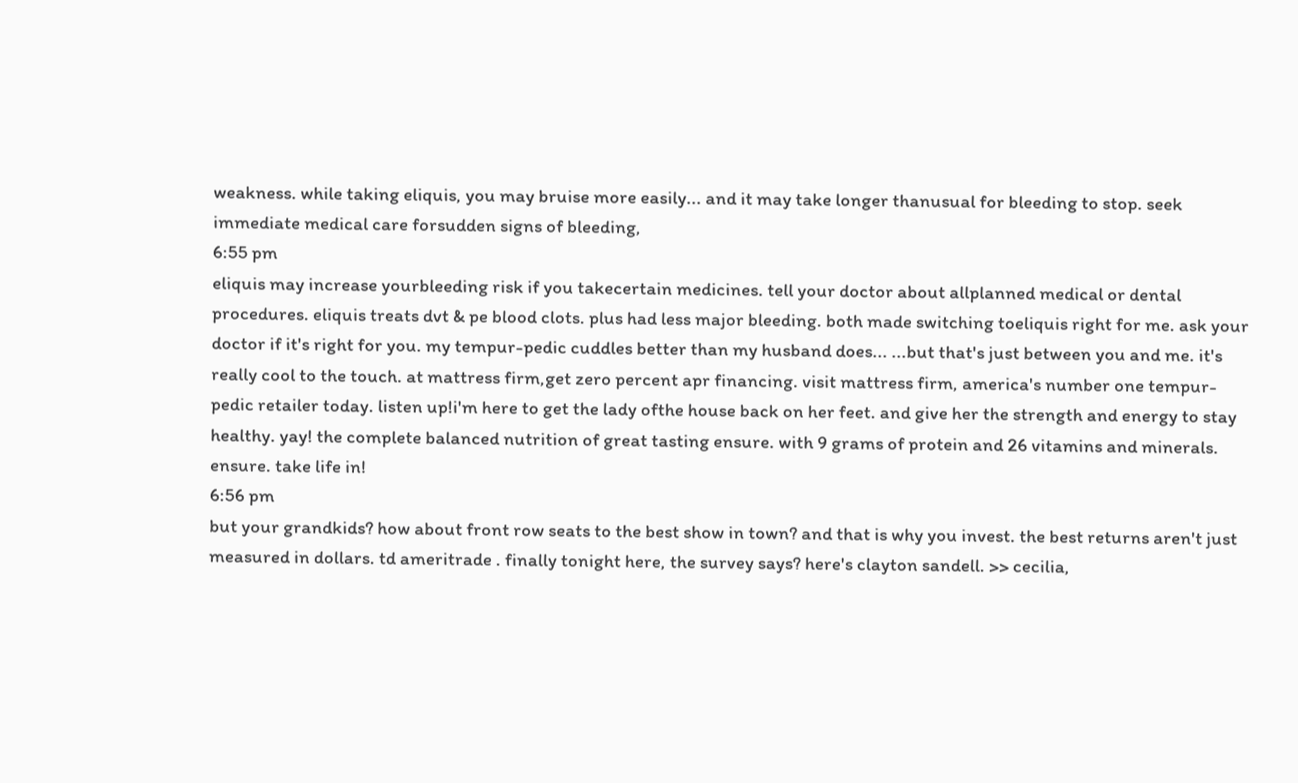weakness. while taking eliquis, you may bruise more easily... and it may take longer thanusual for bleeding to stop. seek immediate medical care forsudden signs of bleeding,
6:55 pm
eliquis may increase yourbleeding risk if you takecertain medicines. tell your doctor about allplanned medical or dental procedures. eliquis treats dvt & pe blood clots. plus had less major bleeding. both made switching toeliquis right for me. ask your doctor if it's right for you. my tempur-pedic cuddles better than my husband does... ...but that's just between you and me. it's really cool to the touch. at mattress firm,get zero percent apr financing. visit mattress firm, america's number one tempur-pedic retailer today. listen up!i'm here to get the lady ofthe house back on her feet. and give her the strength and energy to stay healthy. yay! the complete balanced nutrition of great tasting ensure. with 9 grams of protein and 26 vitamins and minerals. ensure. take life in!
6:56 pm
but your grandkids? how about front row seats to the best show in town? and that is why you invest. the best returns aren't just measured in dollars. td ameritrade . finally tonight here, the survey says? here's clayton sandell. >> cecilia,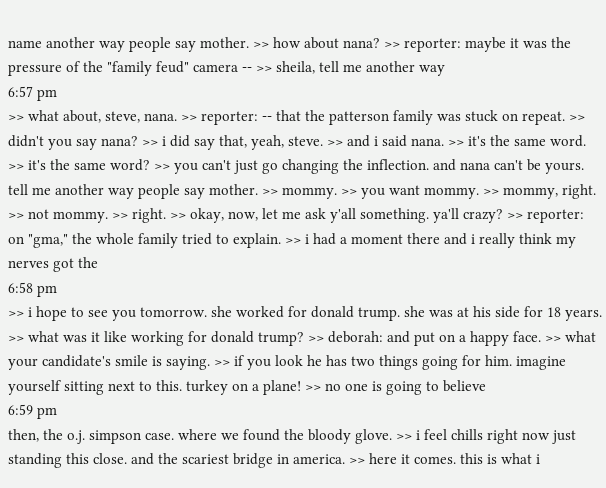name another way people say mother. >> how about nana? >> reporter: maybe it was the pressure of the "family feud" camera -- >> sheila, tell me another way
6:57 pm
>> what about, steve, nana. >> reporter: -- that the patterson family was stuck on repeat. >> didn't you say nana? >> i did say that, yeah, steve. >> and i said nana. >> it's the same word. >> it's the same word? >> you can't just go changing the inflection. and nana can't be yours. tell me another way people say mother. >> mommy. >> you want mommy. >> mommy, right. >> not mommy. >> right. >> okay, now, let me ask y'all something. ya'll crazy? >> reporter: on "gma," the whole family tried to explain. >> i had a moment there and i really think my nerves got the
6:58 pm
>> i hope to see you tomorrow. she worked for donald trump. she was at his side for 18 years. >> what was it like working for donald trump? >> deborah: and put on a happy face. >> what your candidate's smile is saying. >> if you look he has two things going for him. imagine yourself sitting next to this. turkey on a plane! >> no one is going to believe
6:59 pm
then, the o.j. simpson case. where we found the bloody glove. >> i feel chills right now just standing this close. and the scariest bridge in america. >> here it comes. this is what i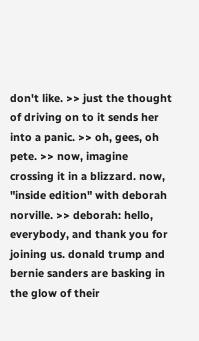don't like. >> just the thought of driving on to it sends her into a panic. >> oh, gees, oh pete. >> now, imagine crossing it in a blizzard. now, "inside edition" with deborah norville. >> deborah: hello, everybody, and thank you for joining us. donald trump and bernie sanders are basking in the glow of their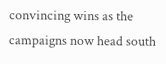convincing wins as the campaigns now head south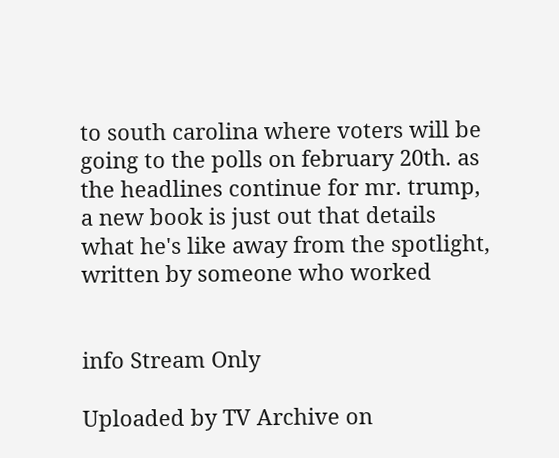to south carolina where voters will be going to the polls on february 20th. as the headlines continue for mr. trump, a new book is just out that details what he's like away from the spotlight, written by someone who worked


info Stream Only

Uploaded by TV Archive on